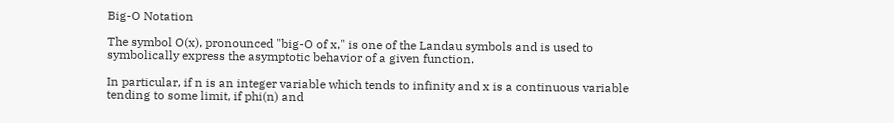Big-O Notation

The symbol O(x), pronounced "big-O of x," is one of the Landau symbols and is used to symbolically express the asymptotic behavior of a given function.

In particular, if n is an integer variable which tends to infinity and x is a continuous variable tending to some limit, if phi(n) and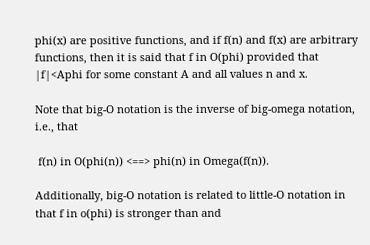phi(x) are positive functions, and if f(n) and f(x) are arbitrary functions, then it is said that f in O(phi) provided that |f|<Aphi for some constant A and all values n and x.

Note that big-O notation is the inverse of big-omega notation, i.e., that

 f(n) in O(phi(n)) <==> phi(n) in Omega(f(n)).

Additionally, big-O notation is related to little-O notation in that f in o(phi) is stronger than and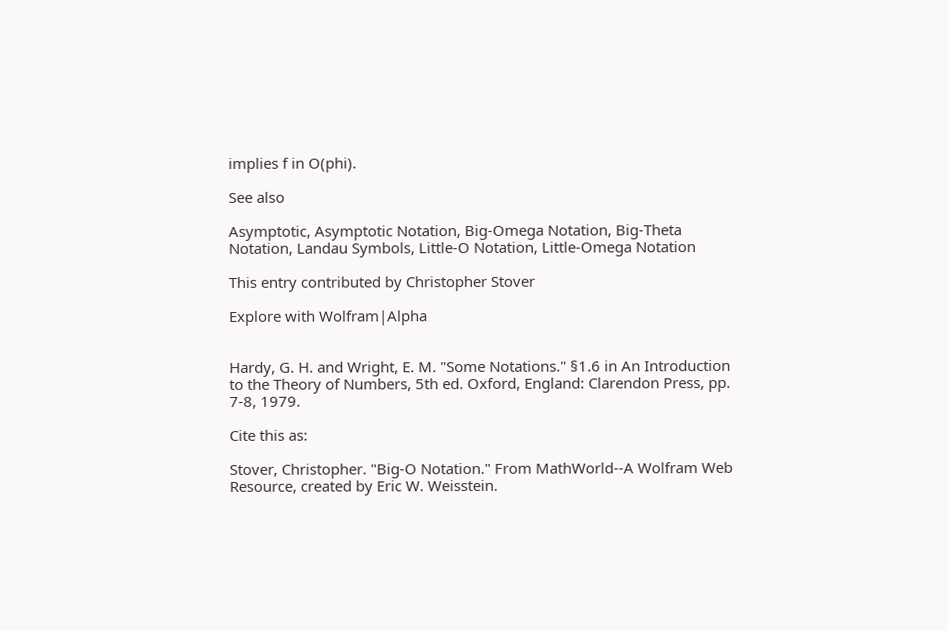implies f in O(phi).

See also

Asymptotic, Asymptotic Notation, Big-Omega Notation, Big-Theta Notation, Landau Symbols, Little-O Notation, Little-Omega Notation

This entry contributed by Christopher Stover

Explore with Wolfram|Alpha


Hardy, G. H. and Wright, E. M. "Some Notations." §1.6 in An Introduction to the Theory of Numbers, 5th ed. Oxford, England: Clarendon Press, pp. 7-8, 1979.

Cite this as:

Stover, Christopher. "Big-O Notation." From MathWorld--A Wolfram Web Resource, created by Eric W. Weisstein.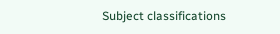Subject classifications